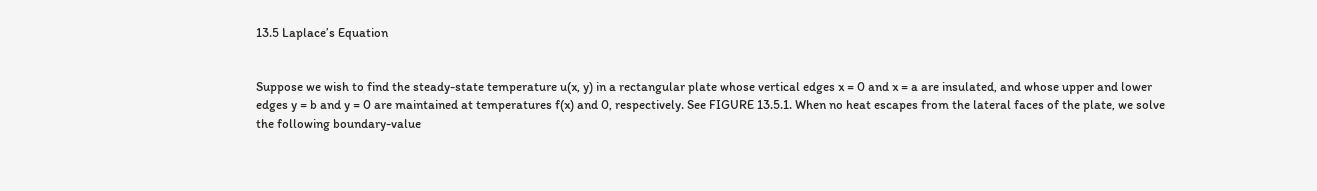13.5 Laplace’s Equation


Suppose we wish to find the steady-state temperature u(x, y) in a rectangular plate whose vertical edges x = 0 and x = a are insulated, and whose upper and lower edges y = b and y = 0 are maintained at temperatures f(x) and 0, respectively. See FIGURE 13.5.1. When no heat escapes from the lateral faces of the plate, we solve the following boundary-value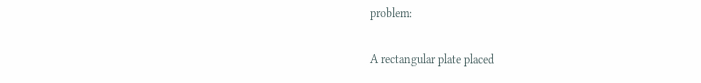problem:

A rectangular plate placed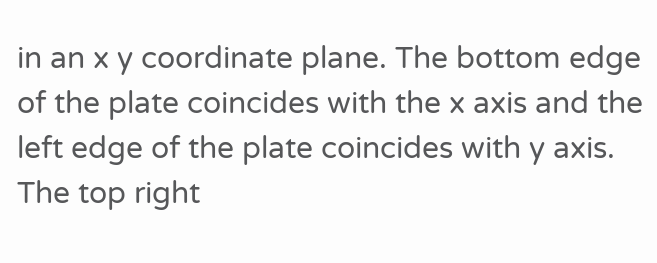in an x y coordinate plane. The bottom edge of the plate coincides with the x axis and the left edge of the plate coincides with y axis. The top right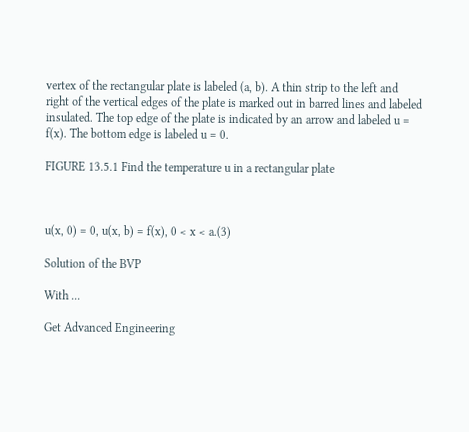vertex of the rectangular plate is labeled (a, b). A thin strip to the left and right of the vertical edges of the plate is marked out in barred lines and labeled insulated. The top edge of the plate is indicated by an arrow and labeled u = f(x). The bottom edge is labeled u = 0.

FIGURE 13.5.1 Find the temperature u in a rectangular plate



u(x, 0) = 0, u(x, b) = f(x), 0 < x < a.(3)

Solution of the BVP

With ...

Get Advanced Engineering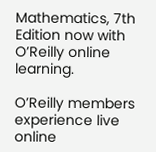Mathematics, 7th Edition now with O’Reilly online learning.

O’Reilly members experience live online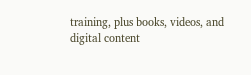training, plus books, videos, and digital content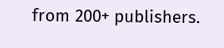from 200+ publishers.